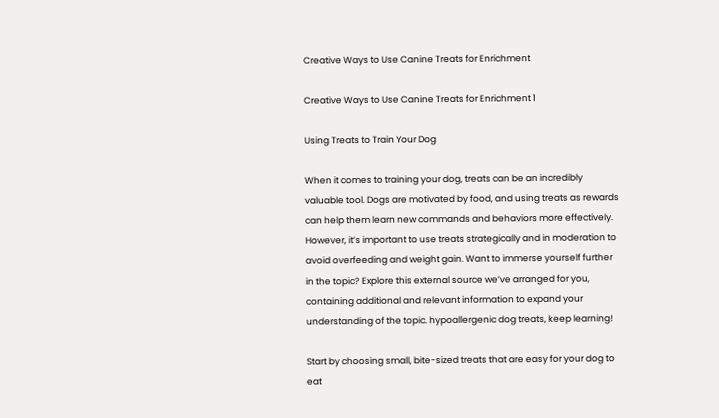Creative Ways to Use Canine Treats for Enrichment

Creative Ways to Use Canine Treats for Enrichment 1

Using Treats to Train Your Dog

When it comes to training your dog, treats can be an incredibly valuable tool. Dogs are motivated by food, and using treats as rewards can help them learn new commands and behaviors more effectively. However, it’s important to use treats strategically and in moderation to avoid overfeeding and weight gain. Want to immerse yourself further in the topic? Explore this external source we’ve arranged for you, containing additional and relevant information to expand your understanding of the topic. hypoallergenic dog treats, keep learning!

Start by choosing small, bite-sized treats that are easy for your dog to eat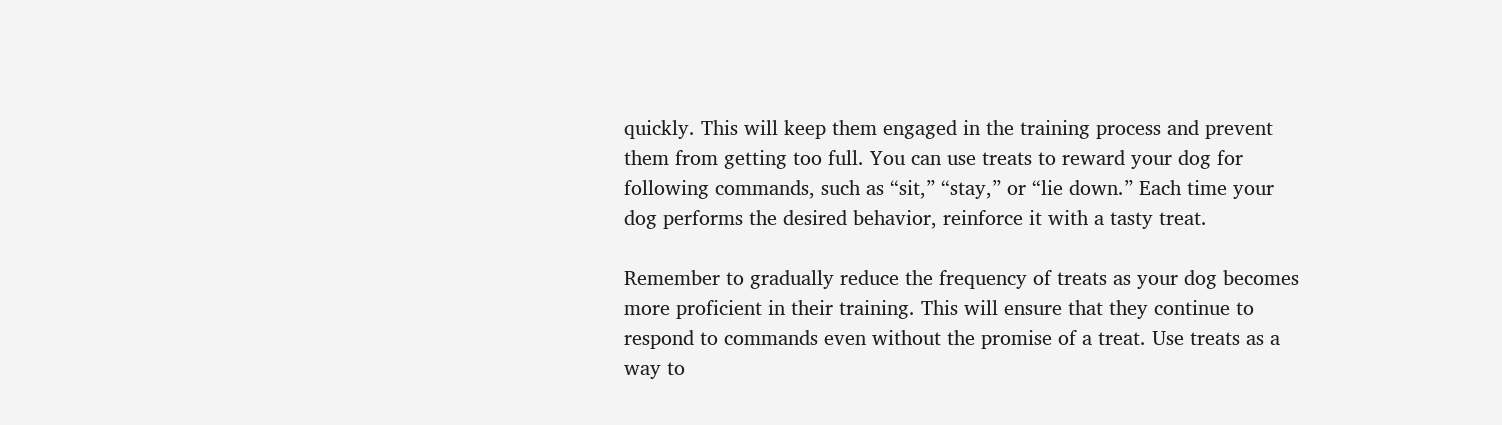quickly. This will keep them engaged in the training process and prevent them from getting too full. You can use treats to reward your dog for following commands, such as “sit,” “stay,” or “lie down.” Each time your dog performs the desired behavior, reinforce it with a tasty treat.

Remember to gradually reduce the frequency of treats as your dog becomes more proficient in their training. This will ensure that they continue to respond to commands even without the promise of a treat. Use treats as a way to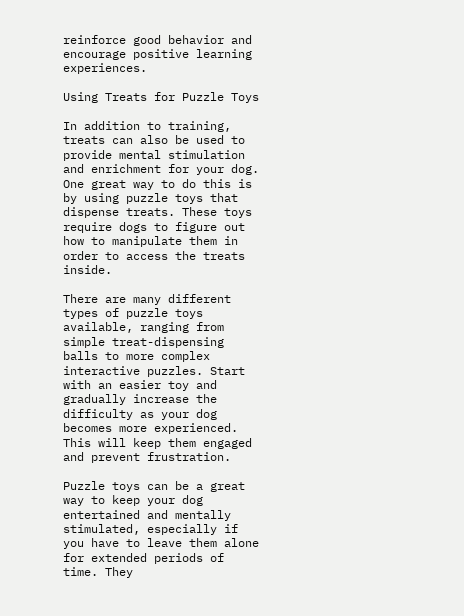reinforce good behavior and encourage positive learning experiences.

Using Treats for Puzzle Toys

In addition to training, treats can also be used to provide mental stimulation and enrichment for your dog. One great way to do this is by using puzzle toys that dispense treats. These toys require dogs to figure out how to manipulate them in order to access the treats inside.

There are many different types of puzzle toys available, ranging from simple treat-dispensing balls to more complex interactive puzzles. Start with an easier toy and gradually increase the difficulty as your dog becomes more experienced. This will keep them engaged and prevent frustration.

Puzzle toys can be a great way to keep your dog entertained and mentally stimulated, especially if you have to leave them alone for extended periods of time. They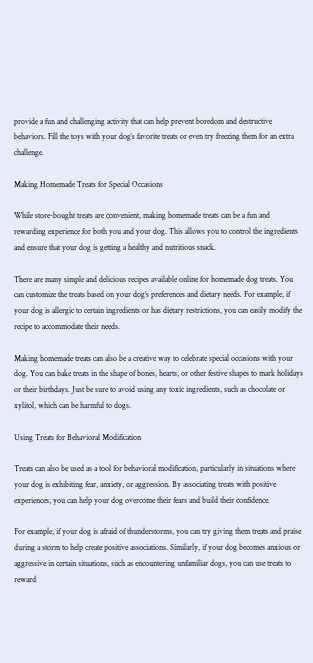provide a fun and challenging activity that can help prevent boredom and destructive behaviors. Fill the toys with your dog’s favorite treats or even try freezing them for an extra challenge.

Making Homemade Treats for Special Occasions

While store-bought treats are convenient, making homemade treats can be a fun and rewarding experience for both you and your dog. This allows you to control the ingredients and ensure that your dog is getting a healthy and nutritious snack.

There are many simple and delicious recipes available online for homemade dog treats. You can customize the treats based on your dog’s preferences and dietary needs. For example, if your dog is allergic to certain ingredients or has dietary restrictions, you can easily modify the recipe to accommodate their needs.

Making homemade treats can also be a creative way to celebrate special occasions with your dog. You can bake treats in the shape of bones, hearts, or other festive shapes to mark holidays or their birthdays. Just be sure to avoid using any toxic ingredients, such as chocolate or xylitol, which can be harmful to dogs.

Using Treats for Behavioral Modification

Treats can also be used as a tool for behavioral modification, particularly in situations where your dog is exhibiting fear, anxiety, or aggression. By associating treats with positive experiences, you can help your dog overcome their fears and build their confidence.

For example, if your dog is afraid of thunderstorms, you can try giving them treats and praise during a storm to help create positive associations. Similarly, if your dog becomes anxious or aggressive in certain situations, such as encountering unfamiliar dogs, you can use treats to reward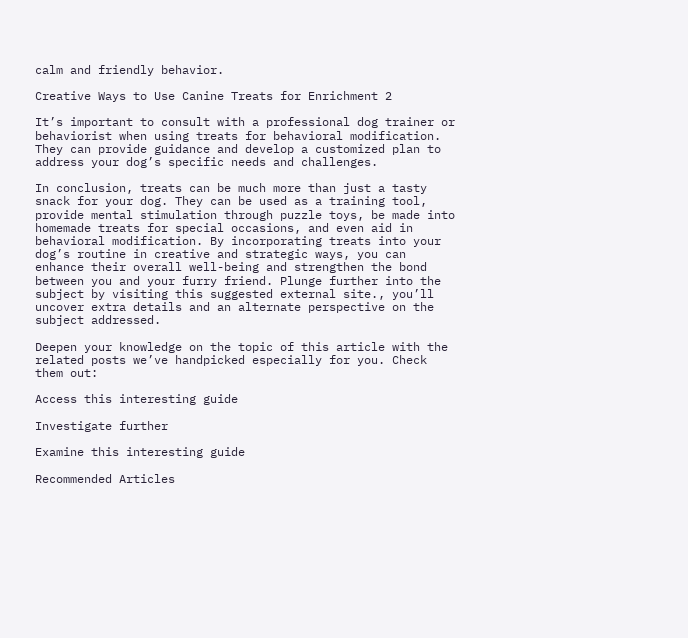calm and friendly behavior.

Creative Ways to Use Canine Treats for Enrichment 2

It’s important to consult with a professional dog trainer or behaviorist when using treats for behavioral modification. They can provide guidance and develop a customized plan to address your dog’s specific needs and challenges.

In conclusion, treats can be much more than just a tasty snack for your dog. They can be used as a training tool, provide mental stimulation through puzzle toys, be made into homemade treats for special occasions, and even aid in behavioral modification. By incorporating treats into your dog’s routine in creative and strategic ways, you can enhance their overall well-being and strengthen the bond between you and your furry friend. Plunge further into the subject by visiting this suggested external site., you’ll uncover extra details and an alternate perspective on the subject addressed.

Deepen your knowledge on the topic of this article with the related posts we’ve handpicked especially for you. Check them out:

Access this interesting guide

Investigate further

Examine this interesting guide

Recommended Articles